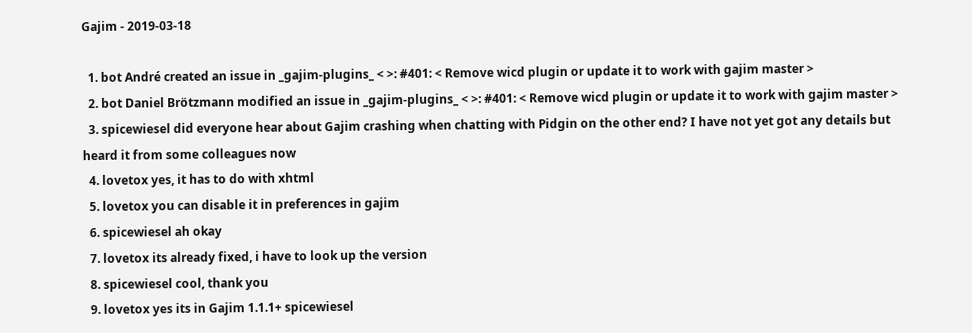Gajim - 2019-03-18

  1. bot André created an issue in _gajim-plugins_ < >: #401: < Remove wicd plugin or update it to work with gajim master >
  2. bot Daniel Brötzmann modified an issue in _gajim-plugins_ < >: #401: < Remove wicd plugin or update it to work with gajim master >
  3. spicewiesel did everyone hear about Gajim crashing when chatting with Pidgin on the other end? I have not yet got any details but heard it from some colleagues now
  4. lovetox yes, it has to do with xhtml
  5. lovetox you can disable it in preferences in gajim
  6. spicewiesel ah okay
  7. lovetox its already fixed, i have to look up the version
  8. spicewiesel cool, thank you
  9. lovetox yes its in Gajim 1.1.1+ spicewiesel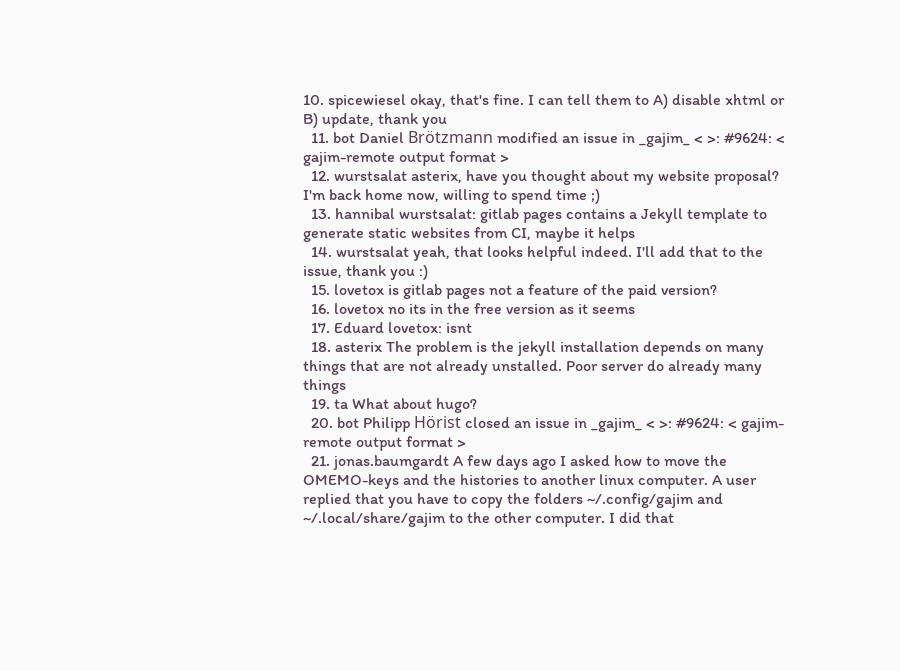10. spicewiesel okay, that's fine. I can tell them to A) disable xhtml or B) update, thank you
  11. bot Daniel Brötzmann modified an issue in _gajim_ < >: #9624: < gajim-remote output format >
  12. wurstsalat asterix, have you thought about my website proposal? I'm back home now, willing to spend time ;)
  13. hannibal wurstsalat: gitlab pages contains a Jekyll template to generate static websites from CI, maybe it helps
  14. wurstsalat yeah, that looks helpful indeed. I'll add that to the issue, thank you :)
  15. lovetox is gitlab pages not a feature of the paid version?
  16. lovetox no its in the free version as it seems
  17. Eduard lovetox: isnt
  18. asterix The problem is the jekyll installation depends on many things that are not already unstalled. Poor server do already many things
  19. ta What about hugo?
  20. bot Philipp Hörist closed an issue in _gajim_ < >: #9624: < gajim-remote output format >
  21. jonas.baumgardt A few days ago I asked how to move the OMEMO-keys and the histories to another linux computer. A user replied that you have to copy the folders ~/.config/gajim and ~/.local/share/gajim to the other computer. I did that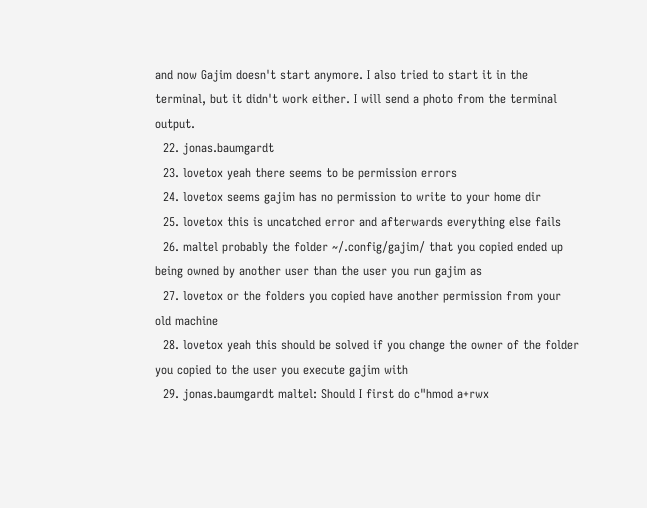and now Gajim doesn't start anymore. I also tried to start it in the terminal, but it didn't work either. I will send a photo from the terminal output.
  22. jonas.baumgardt
  23. lovetox yeah there seems to be permission errors
  24. lovetox seems gajim has no permission to write to your home dir
  25. lovetox this is uncatched error and afterwards everything else fails
  26. maltel probably the folder ~/.config/gajim/ that you copied ended up being owned by another user than the user you run gajim as
  27. lovetox or the folders you copied have another permission from your old machine
  28. lovetox yeah this should be solved if you change the owner of the folder you copied to the user you execute gajim with
  29. jonas.baumgardt maltel: Should I first do c"hmod a+rwx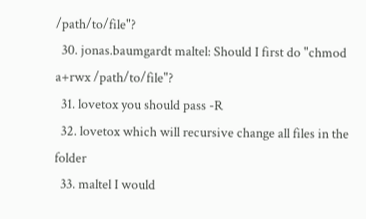/path/to/file"?
  30. jonas.baumgardt maltel: Should I first do "chmod a+rwx /path/to/file"?
  31. lovetox you should pass -R
  32. lovetox which will recursive change all files in the folder
  33. maltel I would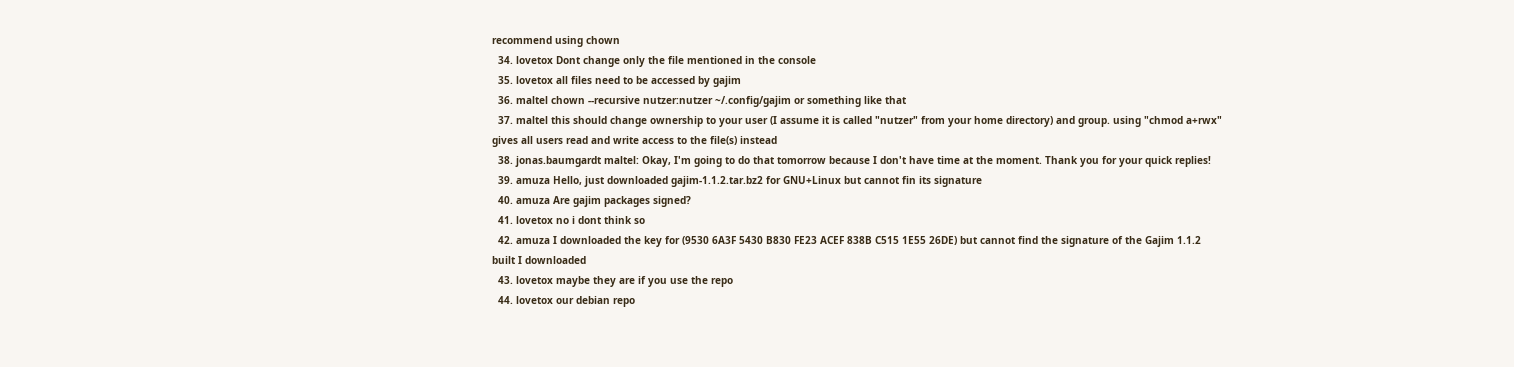recommend using chown
  34. lovetox Dont change only the file mentioned in the console
  35. lovetox all files need to be accessed by gajim
  36. maltel chown --recursive nutzer:nutzer ~/.config/gajim or something like that
  37. maltel this should change ownership to your user (I assume it is called "nutzer" from your home directory) and group. using "chmod a+rwx" gives all users read and write access to the file(s) instead
  38. jonas.baumgardt maltel: Okay, I'm going to do that tomorrow because I don't have time at the moment. Thank you for your quick replies!
  39. amuza Hello, just downloaded gajim-1.1.2.tar.bz2 for GNU+Linux but cannot fin its signature
  40. amuza Are gajim packages signed?
  41. lovetox no i dont think so
  42. amuza I downloaded the key for (9530 6A3F 5430 B830 FE23 ACEF 838B C515 1E55 26DE) but cannot find the signature of the Gajim 1.1.2 built I downloaded
  43. lovetox maybe they are if you use the repo
  44. lovetox our debian repo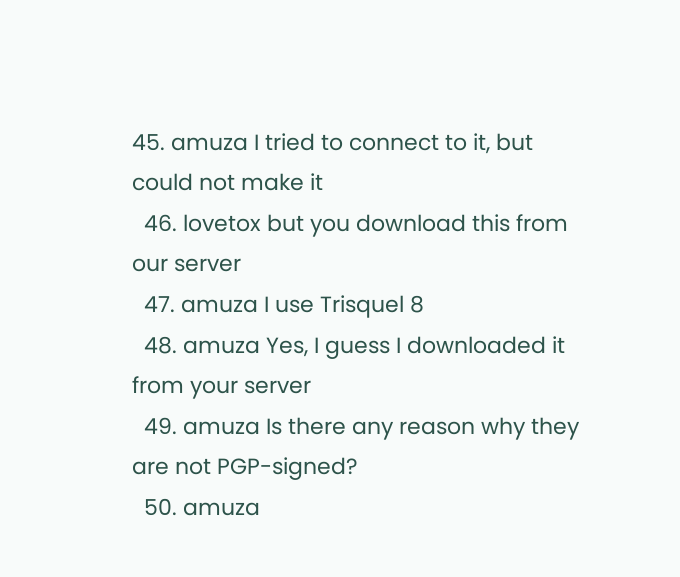45. amuza I tried to connect to it, but could not make it
  46. lovetox but you download this from our server
  47. amuza I use Trisquel 8
  48. amuza Yes, I guess I downloaded it from your server
  49. amuza Is there any reason why they are not PGP-signed?
  50. amuza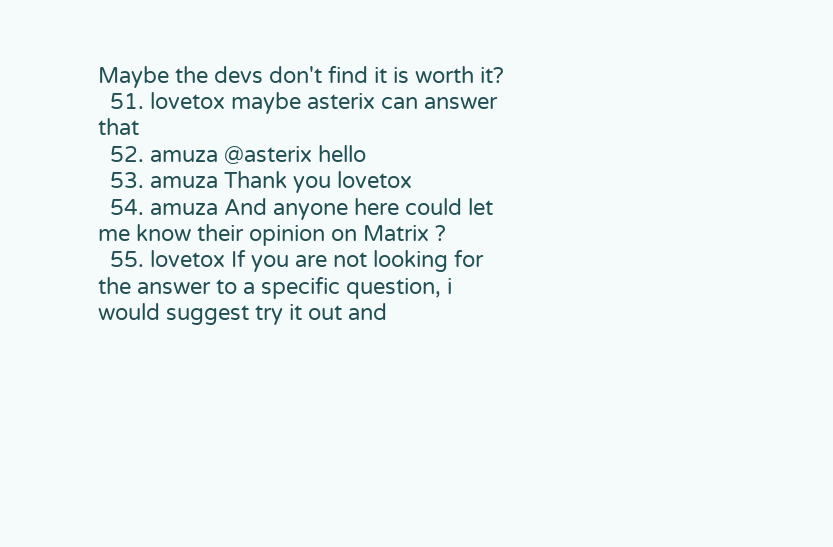Maybe the devs don't find it is worth it?
  51. lovetox maybe asterix can answer that
  52. amuza @asterix hello
  53. amuza Thank you lovetox
  54. amuza And anyone here could let me know their opinion on Matrix ?
  55. lovetox If you are not looking for the answer to a specific question, i would suggest try it out and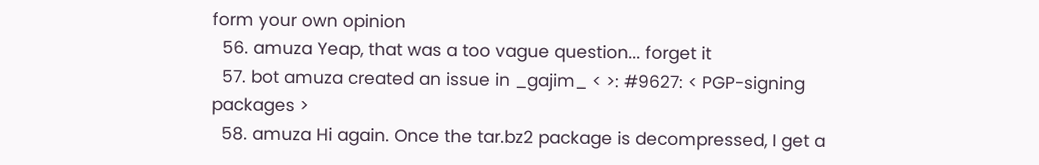form your own opinion
  56. amuza Yeap, that was a too vague question... forget it
  57. bot amuza created an issue in _gajim_ < >: #9627: < PGP-signing packages >
  58. amuza Hi again. Once the tar.bz2 package is decompressed, I get a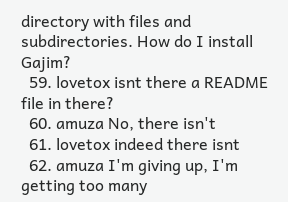directory with files and subdirectories. How do I install Gajim?
  59. lovetox isnt there a README file in there?
  60. amuza No, there isn't
  61. lovetox indeed there isnt
  62. amuza I'm giving up, I'm getting too many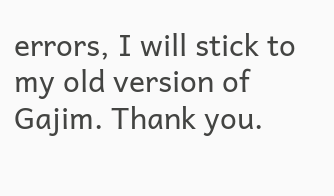errors, I will stick to my old version of Gajim. Thank you.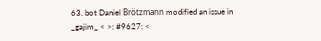63. bot Daniel Brötzmann modified an issue in _gajim_ < >: #9627: <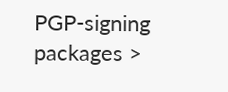PGP-signing packages >